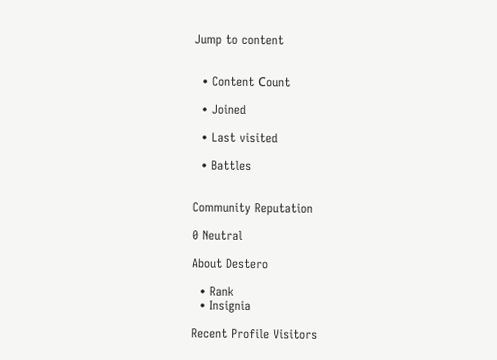Jump to content


  • Content Сount

  • Joined

  • Last visited

  • Battles


Community Reputation

0 Neutral

About Destero

  • Rank
  • Insignia

Recent Profile Visitors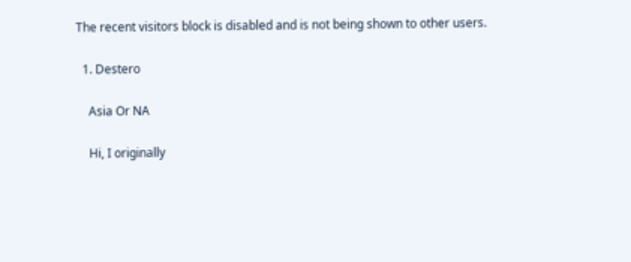The recent visitors block is disabled and is not being shown to other users.

  1. Destero

    Asia Or NA

    Hi, I originally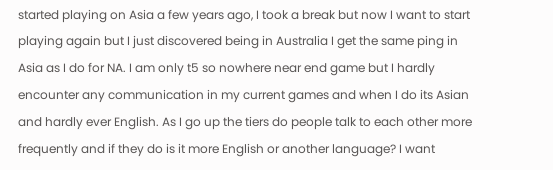started playing on Asia a few years ago, I took a break but now I want to start playing again but I just discovered being in Australia I get the same ping in Asia as I do for NA. I am only t5 so nowhere near end game but I hardly encounter any communication in my current games and when I do its Asian and hardly ever English. As I go up the tiers do people talk to each other more frequently and if they do is it more English or another language? I want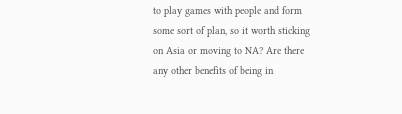to play games with people and form some sort of plan, so it worth sticking on Asia or moving to NA? Are there any other benefits of being in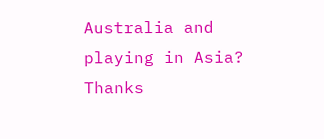Australia and playing in Asia? Thanks